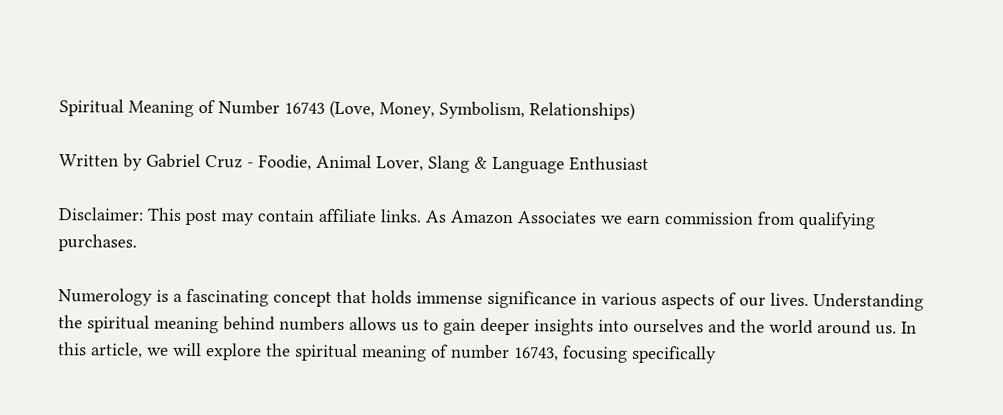Spiritual Meaning of Number 16743 (Love, Money, Symbolism, Relationships)

Written by Gabriel Cruz - Foodie, Animal Lover, Slang & Language Enthusiast

Disclaimer: This post may contain affiliate links. As Amazon Associates we earn commission from qualifying purchases.

Numerology is a fascinating concept that holds immense significance in various aspects of our lives. Understanding the spiritual meaning behind numbers allows us to gain deeper insights into ourselves and the world around us. In this article, we will explore the spiritual meaning of number 16743, focusing specifically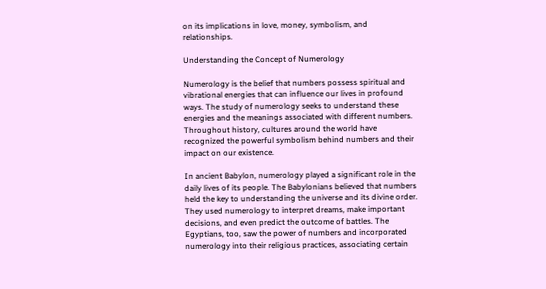on its implications in love, money, symbolism, and relationships.

Understanding the Concept of Numerology

Numerology is the belief that numbers possess spiritual and vibrational energies that can influence our lives in profound ways. The study of numerology seeks to understand these energies and the meanings associated with different numbers. Throughout history, cultures around the world have recognized the powerful symbolism behind numbers and their impact on our existence.

In ancient Babylon, numerology played a significant role in the daily lives of its people. The Babylonians believed that numbers held the key to understanding the universe and its divine order. They used numerology to interpret dreams, make important decisions, and even predict the outcome of battles. The Egyptians, too, saw the power of numbers and incorporated numerology into their religious practices, associating certain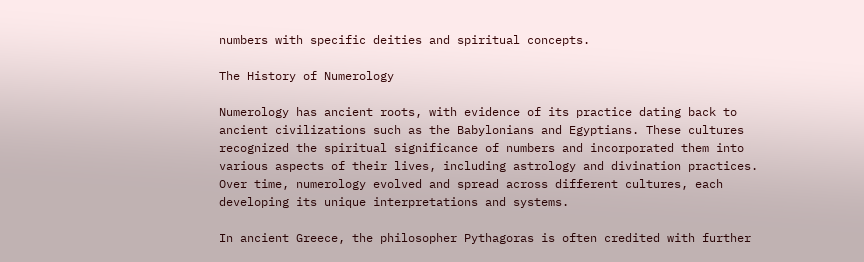numbers with specific deities and spiritual concepts.

The History of Numerology

Numerology has ancient roots, with evidence of its practice dating back to ancient civilizations such as the Babylonians and Egyptians. These cultures recognized the spiritual significance of numbers and incorporated them into various aspects of their lives, including astrology and divination practices. Over time, numerology evolved and spread across different cultures, each developing its unique interpretations and systems.

In ancient Greece, the philosopher Pythagoras is often credited with further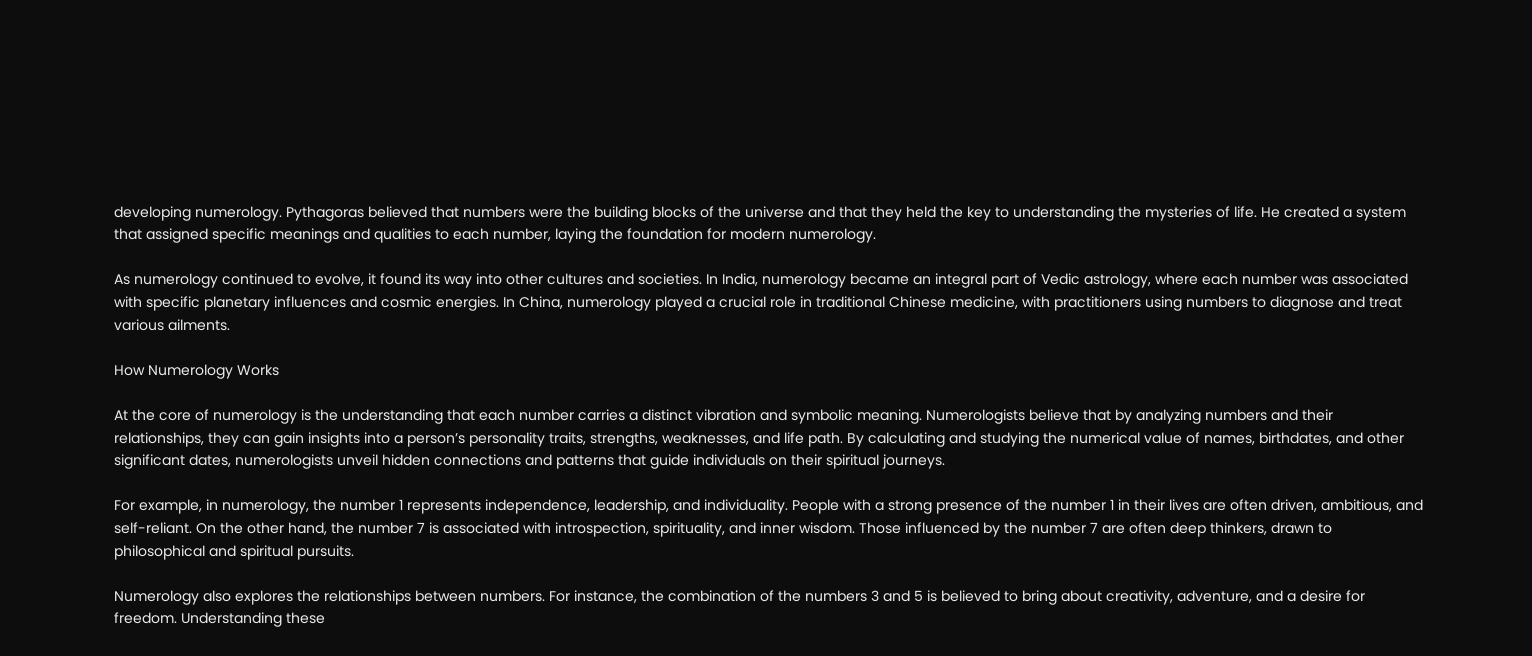developing numerology. Pythagoras believed that numbers were the building blocks of the universe and that they held the key to understanding the mysteries of life. He created a system that assigned specific meanings and qualities to each number, laying the foundation for modern numerology.

As numerology continued to evolve, it found its way into other cultures and societies. In India, numerology became an integral part of Vedic astrology, where each number was associated with specific planetary influences and cosmic energies. In China, numerology played a crucial role in traditional Chinese medicine, with practitioners using numbers to diagnose and treat various ailments.

How Numerology Works

At the core of numerology is the understanding that each number carries a distinct vibration and symbolic meaning. Numerologists believe that by analyzing numbers and their relationships, they can gain insights into a person’s personality traits, strengths, weaknesses, and life path. By calculating and studying the numerical value of names, birthdates, and other significant dates, numerologists unveil hidden connections and patterns that guide individuals on their spiritual journeys.

For example, in numerology, the number 1 represents independence, leadership, and individuality. People with a strong presence of the number 1 in their lives are often driven, ambitious, and self-reliant. On the other hand, the number 7 is associated with introspection, spirituality, and inner wisdom. Those influenced by the number 7 are often deep thinkers, drawn to philosophical and spiritual pursuits.

Numerology also explores the relationships between numbers. For instance, the combination of the numbers 3 and 5 is believed to bring about creativity, adventure, and a desire for freedom. Understanding these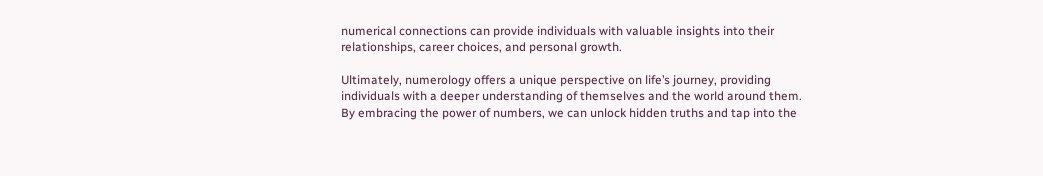numerical connections can provide individuals with valuable insights into their relationships, career choices, and personal growth.

Ultimately, numerology offers a unique perspective on life’s journey, providing individuals with a deeper understanding of themselves and the world around them. By embracing the power of numbers, we can unlock hidden truths and tap into the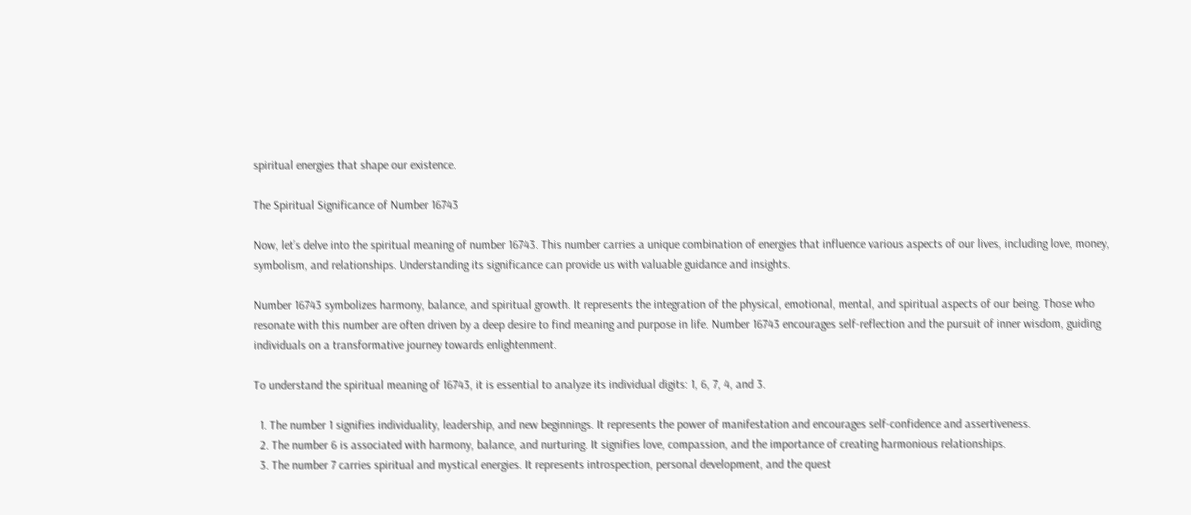spiritual energies that shape our existence.

The Spiritual Significance of Number 16743

Now, let’s delve into the spiritual meaning of number 16743. This number carries a unique combination of energies that influence various aspects of our lives, including love, money, symbolism, and relationships. Understanding its significance can provide us with valuable guidance and insights.

Number 16743 symbolizes harmony, balance, and spiritual growth. It represents the integration of the physical, emotional, mental, and spiritual aspects of our being. Those who resonate with this number are often driven by a deep desire to find meaning and purpose in life. Number 16743 encourages self-reflection and the pursuit of inner wisdom, guiding individuals on a transformative journey towards enlightenment.

To understand the spiritual meaning of 16743, it is essential to analyze its individual digits: 1, 6, 7, 4, and 3.

  1. The number 1 signifies individuality, leadership, and new beginnings. It represents the power of manifestation and encourages self-confidence and assertiveness.
  2. The number 6 is associated with harmony, balance, and nurturing. It signifies love, compassion, and the importance of creating harmonious relationships.
  3. The number 7 carries spiritual and mystical energies. It represents introspection, personal development, and the quest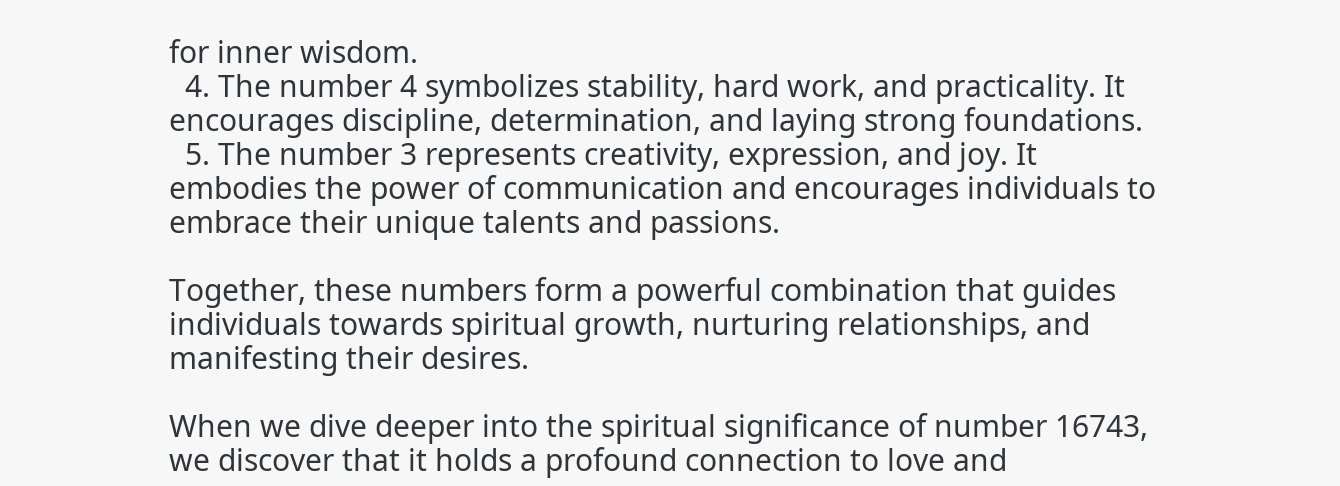for inner wisdom.
  4. The number 4 symbolizes stability, hard work, and practicality. It encourages discipline, determination, and laying strong foundations.
  5. The number 3 represents creativity, expression, and joy. It embodies the power of communication and encourages individuals to embrace their unique talents and passions.

Together, these numbers form a powerful combination that guides individuals towards spiritual growth, nurturing relationships, and manifesting their desires.

When we dive deeper into the spiritual significance of number 16743, we discover that it holds a profound connection to love and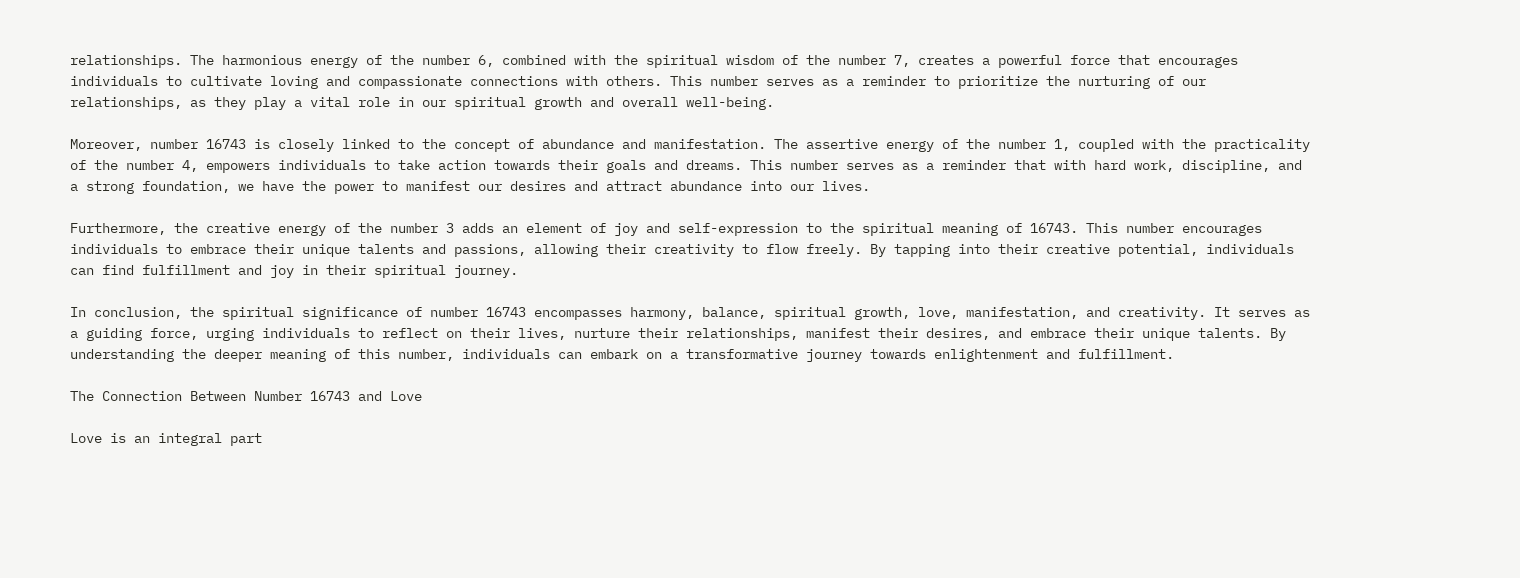relationships. The harmonious energy of the number 6, combined with the spiritual wisdom of the number 7, creates a powerful force that encourages individuals to cultivate loving and compassionate connections with others. This number serves as a reminder to prioritize the nurturing of our relationships, as they play a vital role in our spiritual growth and overall well-being.

Moreover, number 16743 is closely linked to the concept of abundance and manifestation. The assertive energy of the number 1, coupled with the practicality of the number 4, empowers individuals to take action towards their goals and dreams. This number serves as a reminder that with hard work, discipline, and a strong foundation, we have the power to manifest our desires and attract abundance into our lives.

Furthermore, the creative energy of the number 3 adds an element of joy and self-expression to the spiritual meaning of 16743. This number encourages individuals to embrace their unique talents and passions, allowing their creativity to flow freely. By tapping into their creative potential, individuals can find fulfillment and joy in their spiritual journey.

In conclusion, the spiritual significance of number 16743 encompasses harmony, balance, spiritual growth, love, manifestation, and creativity. It serves as a guiding force, urging individuals to reflect on their lives, nurture their relationships, manifest their desires, and embrace their unique talents. By understanding the deeper meaning of this number, individuals can embark on a transformative journey towards enlightenment and fulfillment.

The Connection Between Number 16743 and Love

Love is an integral part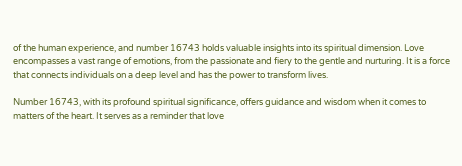of the human experience, and number 16743 holds valuable insights into its spiritual dimension. Love encompasses a vast range of emotions, from the passionate and fiery to the gentle and nurturing. It is a force that connects individuals on a deep level and has the power to transform lives.

Number 16743, with its profound spiritual significance, offers guidance and wisdom when it comes to matters of the heart. It serves as a reminder that love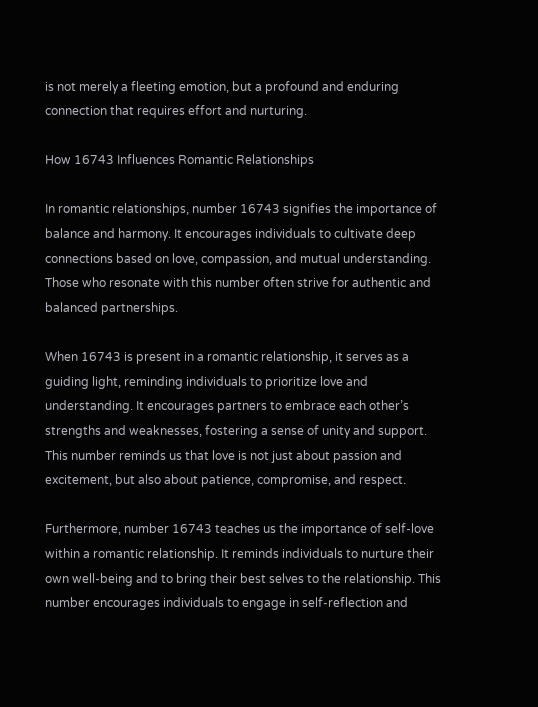is not merely a fleeting emotion, but a profound and enduring connection that requires effort and nurturing.

How 16743 Influences Romantic Relationships

In romantic relationships, number 16743 signifies the importance of balance and harmony. It encourages individuals to cultivate deep connections based on love, compassion, and mutual understanding. Those who resonate with this number often strive for authentic and balanced partnerships.

When 16743 is present in a romantic relationship, it serves as a guiding light, reminding individuals to prioritize love and understanding. It encourages partners to embrace each other’s strengths and weaknesses, fostering a sense of unity and support. This number reminds us that love is not just about passion and excitement, but also about patience, compromise, and respect.

Furthermore, number 16743 teaches us the importance of self-love within a romantic relationship. It reminds individuals to nurture their own well-being and to bring their best selves to the relationship. This number encourages individuals to engage in self-reflection and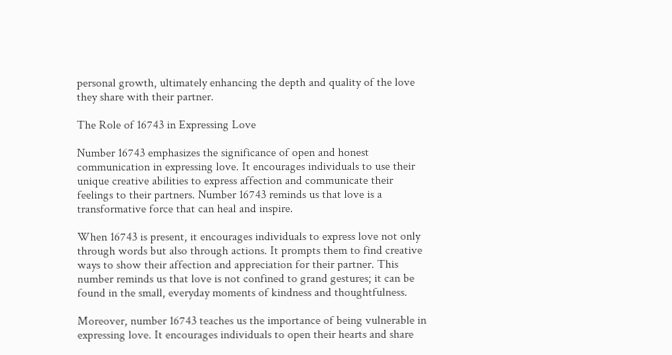personal growth, ultimately enhancing the depth and quality of the love they share with their partner.

The Role of 16743 in Expressing Love

Number 16743 emphasizes the significance of open and honest communication in expressing love. It encourages individuals to use their unique creative abilities to express affection and communicate their feelings to their partners. Number 16743 reminds us that love is a transformative force that can heal and inspire.

When 16743 is present, it encourages individuals to express love not only through words but also through actions. It prompts them to find creative ways to show their affection and appreciation for their partner. This number reminds us that love is not confined to grand gestures; it can be found in the small, everyday moments of kindness and thoughtfulness.

Moreover, number 16743 teaches us the importance of being vulnerable in expressing love. It encourages individuals to open their hearts and share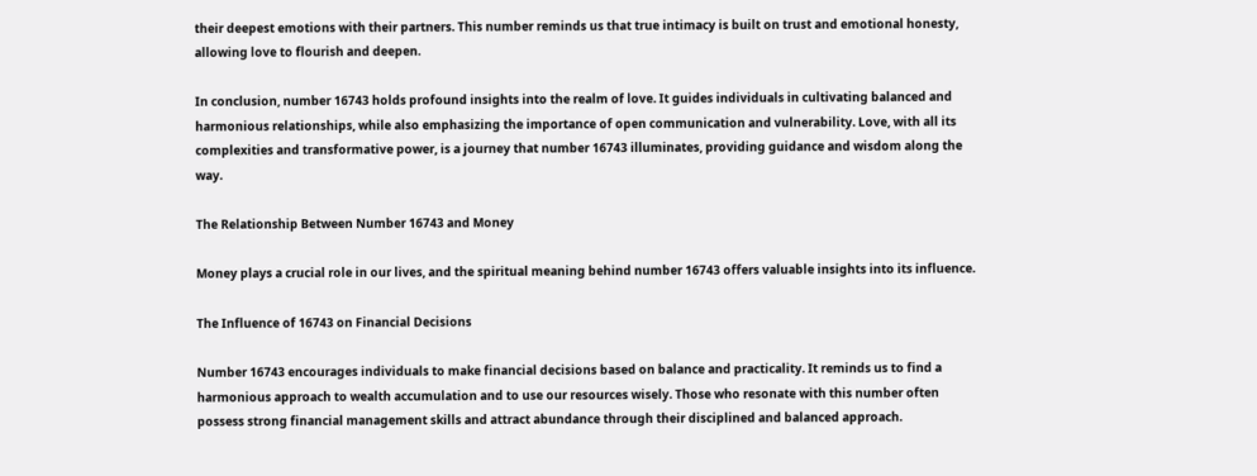their deepest emotions with their partners. This number reminds us that true intimacy is built on trust and emotional honesty, allowing love to flourish and deepen.

In conclusion, number 16743 holds profound insights into the realm of love. It guides individuals in cultivating balanced and harmonious relationships, while also emphasizing the importance of open communication and vulnerability. Love, with all its complexities and transformative power, is a journey that number 16743 illuminates, providing guidance and wisdom along the way.

The Relationship Between Number 16743 and Money

Money plays a crucial role in our lives, and the spiritual meaning behind number 16743 offers valuable insights into its influence.

The Influence of 16743 on Financial Decisions

Number 16743 encourages individuals to make financial decisions based on balance and practicality. It reminds us to find a harmonious approach to wealth accumulation and to use our resources wisely. Those who resonate with this number often possess strong financial management skills and attract abundance through their disciplined and balanced approach.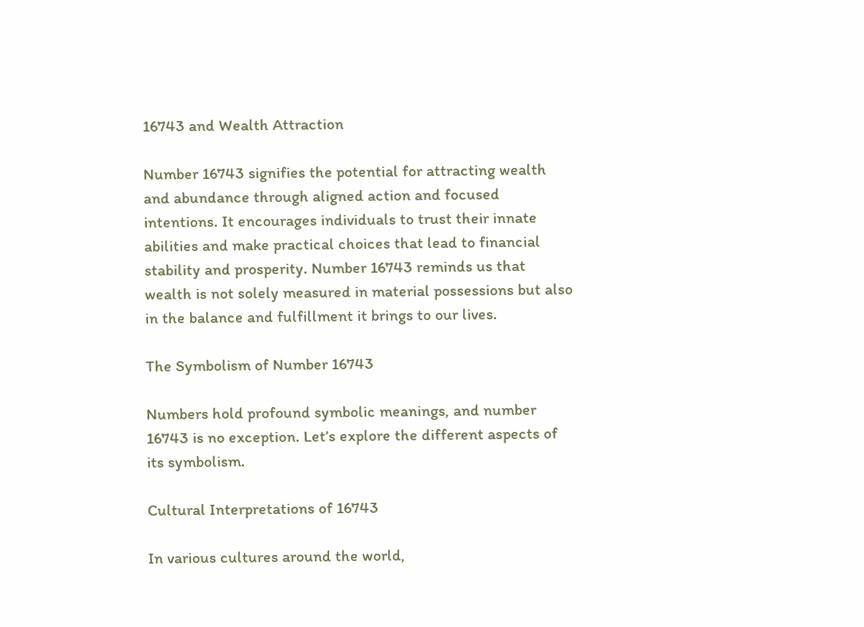16743 and Wealth Attraction

Number 16743 signifies the potential for attracting wealth and abundance through aligned action and focused intentions. It encourages individuals to trust their innate abilities and make practical choices that lead to financial stability and prosperity. Number 16743 reminds us that wealth is not solely measured in material possessions but also in the balance and fulfillment it brings to our lives.

The Symbolism of Number 16743

Numbers hold profound symbolic meanings, and number 16743 is no exception. Let’s explore the different aspects of its symbolism.

Cultural Interpretations of 16743

In various cultures around the world,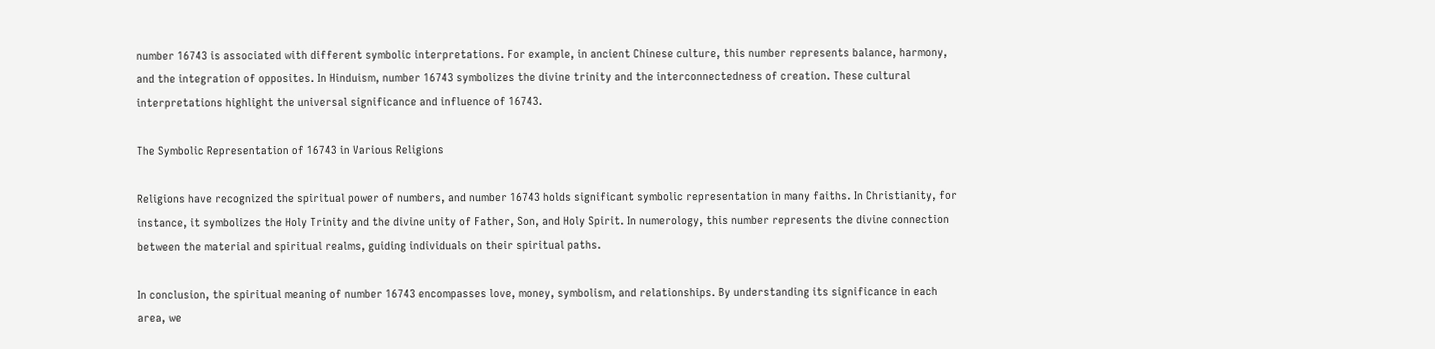number 16743 is associated with different symbolic interpretations. For example, in ancient Chinese culture, this number represents balance, harmony, and the integration of opposites. In Hinduism, number 16743 symbolizes the divine trinity and the interconnectedness of creation. These cultural interpretations highlight the universal significance and influence of 16743.

The Symbolic Representation of 16743 in Various Religions

Religions have recognized the spiritual power of numbers, and number 16743 holds significant symbolic representation in many faiths. In Christianity, for instance, it symbolizes the Holy Trinity and the divine unity of Father, Son, and Holy Spirit. In numerology, this number represents the divine connection between the material and spiritual realms, guiding individuals on their spiritual paths.

In conclusion, the spiritual meaning of number 16743 encompasses love, money, symbolism, and relationships. By understanding its significance in each area, we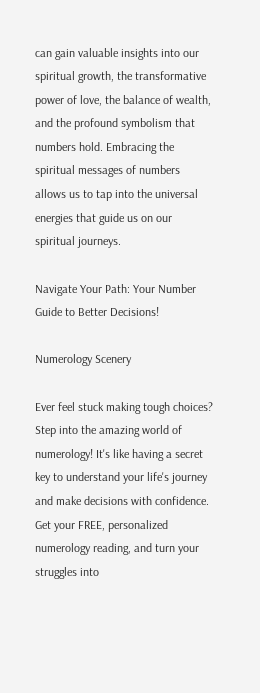can gain valuable insights into our spiritual growth, the transformative power of love, the balance of wealth, and the profound symbolism that numbers hold. Embracing the spiritual messages of numbers allows us to tap into the universal energies that guide us on our spiritual journeys.

Navigate Your Path: Your Number Guide to Better Decisions!

Numerology Scenery

Ever feel stuck making tough choices? Step into the amazing world of numerology! It's like having a secret key to understand your life's journey and make decisions with confidence. Get your FREE, personalized numerology reading, and turn your struggles into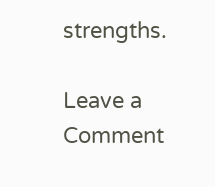strengths.

Leave a Comment